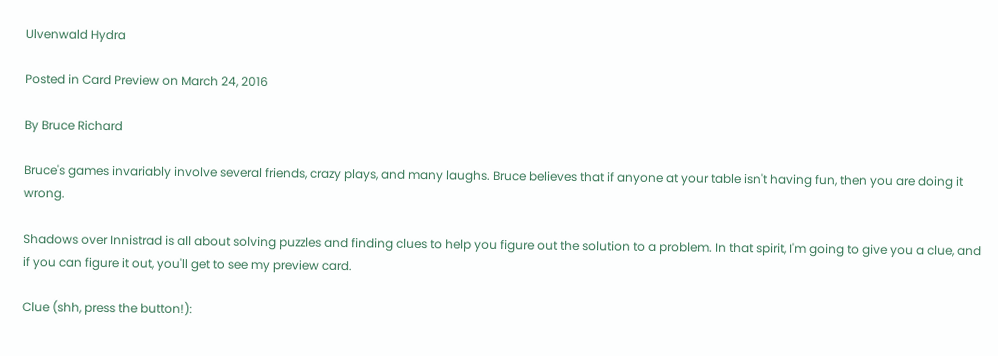Ulvenwald Hydra

Posted in Card Preview on March 24, 2016

By Bruce Richard

Bruce's games invariably involve several friends, crazy plays, and many laughs. Bruce believes that if anyone at your table isn't having fun, then you are doing it wrong.

Shadows over Innistrad is all about solving puzzles and finding clues to help you figure out the solution to a problem. In that spirit, I'm going to give you a clue, and if you can figure it out, you'll get to see my preview card.

Clue (shh, press the button!):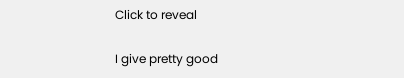Click to reveal

I give pretty good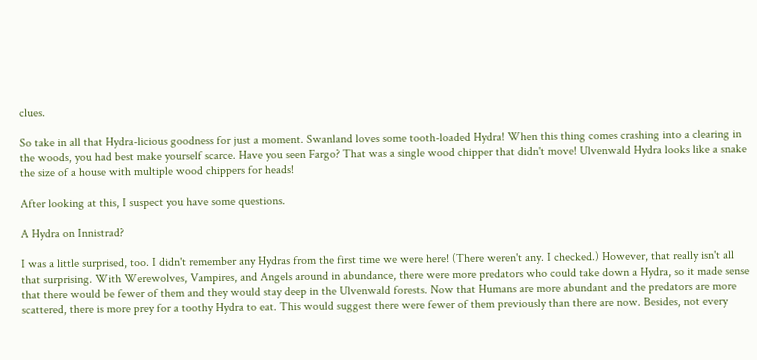clues.

So take in all that Hydra-licious goodness for just a moment. Swanland loves some tooth-loaded Hydra! When this thing comes crashing into a clearing in the woods, you had best make yourself scarce. Have you seen Fargo? That was a single wood chipper that didn't move! Ulvenwald Hydra looks like a snake the size of a house with multiple wood chippers for heads!

After looking at this, I suspect you have some questions.

A Hydra on Innistrad?

I was a little surprised, too. I didn't remember any Hydras from the first time we were here! (There weren't any. I checked.) However, that really isn't all that surprising. With Werewolves, Vampires, and Angels around in abundance, there were more predators who could take down a Hydra, so it made sense that there would be fewer of them and they would stay deep in the Ulvenwald forests. Now that Humans are more abundant and the predators are more scattered, there is more prey for a toothy Hydra to eat. This would suggest there were fewer of them previously than there are now. Besides, not every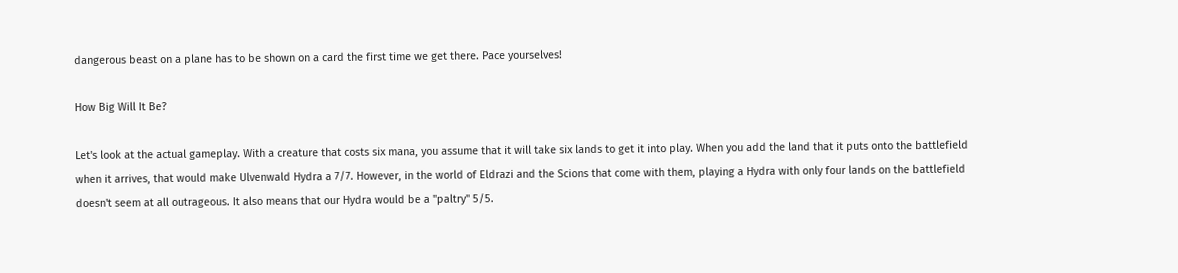dangerous beast on a plane has to be shown on a card the first time we get there. Pace yourselves!

How Big Will It Be?

Let's look at the actual gameplay. With a creature that costs six mana, you assume that it will take six lands to get it into play. When you add the land that it puts onto the battlefield when it arrives, that would make Ulvenwald Hydra a 7/7. However, in the world of Eldrazi and the Scions that come with them, playing a Hydra with only four lands on the battlefield doesn't seem at all outrageous. It also means that our Hydra would be a "paltry" 5/5.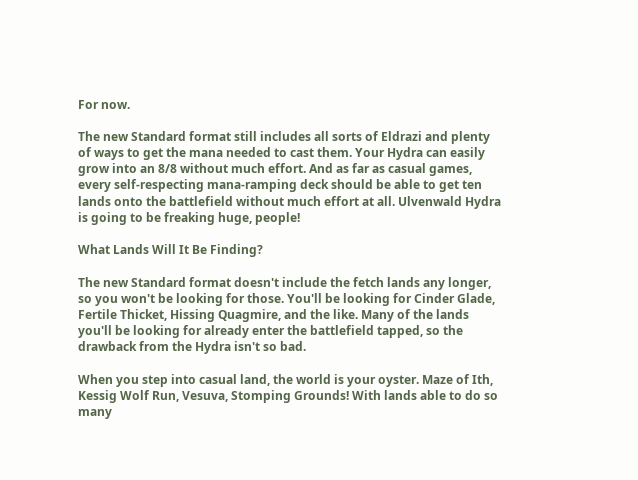For now.

The new Standard format still includes all sorts of Eldrazi and plenty of ways to get the mana needed to cast them. Your Hydra can easily grow into an 8/8 without much effort. And as far as casual games, every self-respecting mana-ramping deck should be able to get ten lands onto the battlefield without much effort at all. Ulvenwald Hydra is going to be freaking huge, people!

What Lands Will It Be Finding?

The new Standard format doesn't include the fetch lands any longer, so you won't be looking for those. You'll be looking for Cinder Glade, Fertile Thicket, Hissing Quagmire, and the like. Many of the lands you'll be looking for already enter the battlefield tapped, so the drawback from the Hydra isn't so bad.

When you step into casual land, the world is your oyster. Maze of Ith, Kessig Wolf Run, Vesuva, Stomping Grounds! With lands able to do so many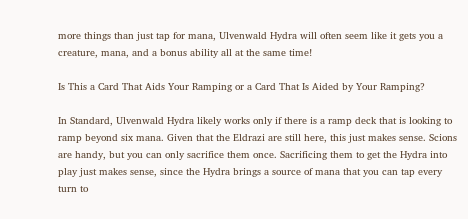more things than just tap for mana, Ulvenwald Hydra will often seem like it gets you a creature, mana, and a bonus ability all at the same time!

Is This a Card That Aids Your Ramping or a Card That Is Aided by Your Ramping?

In Standard, Ulvenwald Hydra likely works only if there is a ramp deck that is looking to ramp beyond six mana. Given that the Eldrazi are still here, this just makes sense. Scions are handy, but you can only sacrifice them once. Sacrificing them to get the Hydra into play just makes sense, since the Hydra brings a source of mana that you can tap every turn to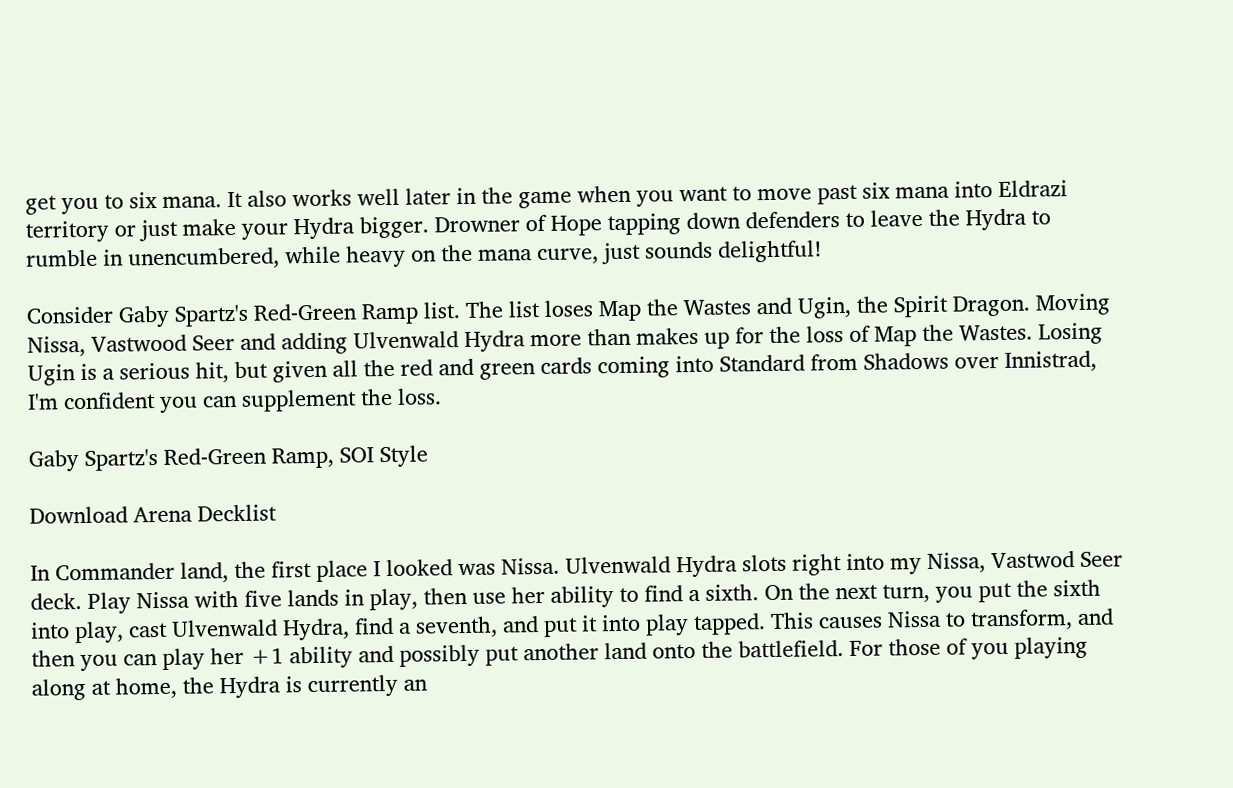get you to six mana. It also works well later in the game when you want to move past six mana into Eldrazi territory or just make your Hydra bigger. Drowner of Hope tapping down defenders to leave the Hydra to rumble in unencumbered, while heavy on the mana curve, just sounds delightful!

Consider Gaby Spartz's Red-Green Ramp list. The list loses Map the Wastes and Ugin, the Spirit Dragon. Moving Nissa, Vastwood Seer and adding Ulvenwald Hydra more than makes up for the loss of Map the Wastes. Losing Ugin is a serious hit, but given all the red and green cards coming into Standard from Shadows over Innistrad, I'm confident you can supplement the loss.

Gaby Spartz's Red-Green Ramp, SOI Style

Download Arena Decklist

In Commander land, the first place I looked was Nissa. Ulvenwald Hydra slots right into my Nissa, Vastwod Seer deck. Play Nissa with five lands in play, then use her ability to find a sixth. On the next turn, you put the sixth into play, cast Ulvenwald Hydra, find a seventh, and put it into play tapped. This causes Nissa to transform, and then you can play her +1 ability and possibly put another land onto the battlefield. For those of you playing along at home, the Hydra is currently an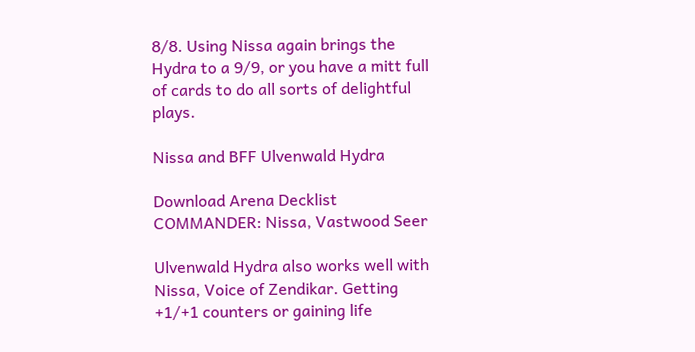8/8. Using Nissa again brings the Hydra to a 9/9, or you have a mitt full of cards to do all sorts of delightful plays.

Nissa and BFF Ulvenwald Hydra

Download Arena Decklist
COMMANDER: Nissa, Vastwood Seer

Ulvenwald Hydra also works well with Nissa, Voice of Zendikar. Getting +1/+1 counters or gaining life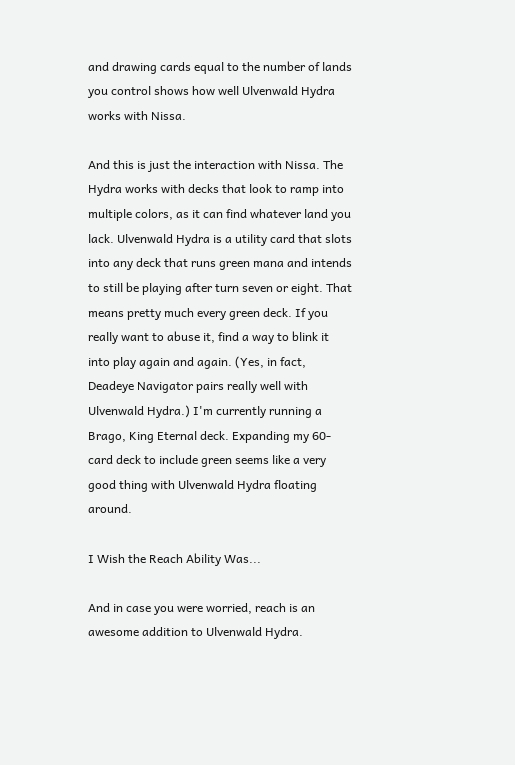and drawing cards equal to the number of lands you control shows how well Ulvenwald Hydra works with Nissa.

And this is just the interaction with Nissa. The Hydra works with decks that look to ramp into multiple colors, as it can find whatever land you lack. Ulvenwald Hydra is a utility card that slots into any deck that runs green mana and intends to still be playing after turn seven or eight. That means pretty much every green deck. If you really want to abuse it, find a way to blink it into play again and again. (Yes, in fact, Deadeye Navigator pairs really well with Ulvenwald Hydra.) I'm currently running a Brago, King Eternal deck. Expanding my 60-card deck to include green seems like a very good thing with Ulvenwald Hydra floating around.

I Wish the Reach Ability Was...

And in case you were worried, reach is an awesome addition to Ulvenwald Hydra.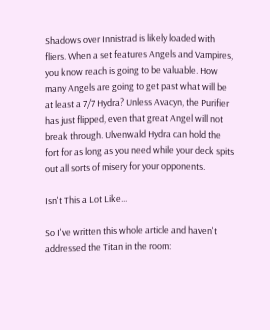Shadows over Innistrad is likely loaded with fliers. When a set features Angels and Vampires, you know reach is going to be valuable. How many Angels are going to get past what will be at least a 7/7 Hydra? Unless Avacyn, the Purifier has just flipped, even that great Angel will not break through. Ulvenwald Hydra can hold the fort for as long as you need while your deck spits out all sorts of misery for your opponents.

Isn't This a Lot Like...

So I've written this whole article and haven't addressed the Titan in the room: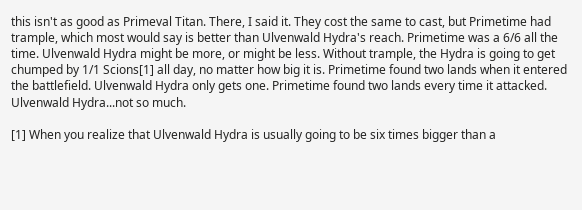this isn't as good as Primeval Titan. There, I said it. They cost the same to cast, but Primetime had trample, which most would say is better than Ulvenwald Hydra's reach. Primetime was a 6/6 all the time. Ulvenwald Hydra might be more, or might be less. Without trample, the Hydra is going to get chumped by 1/1 Scions[1] all day, no matter how big it is. Primetime found two lands when it entered the battlefield. Ulvenwald Hydra only gets one. Primetime found two lands every time it attacked. Ulvenwald Hydra...not so much.

[1] When you realize that Ulvenwald Hydra is usually going to be six times bigger than a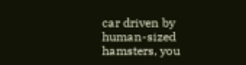car driven by human-sized hamsters, you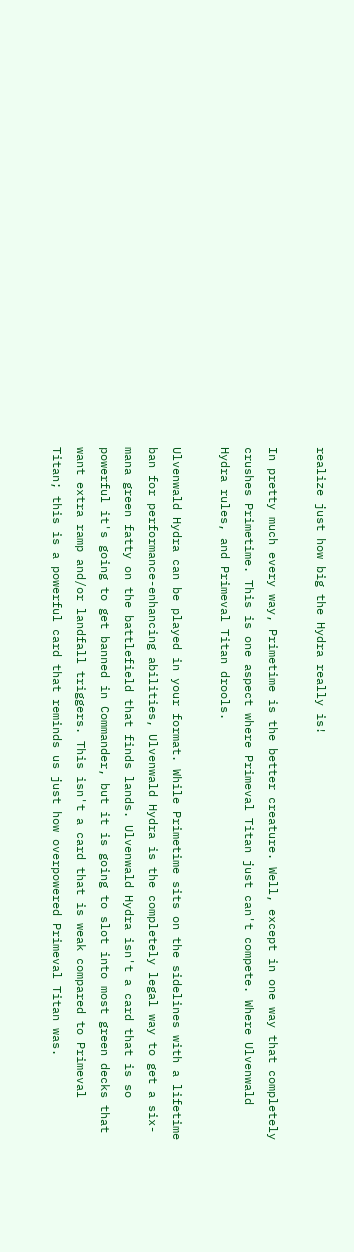realize just how big the Hydra really is!

In pretty much every way, Primetime is the better creature. Well, except in one way that completely crushes Primetime. This is one aspect where Primeval Titan just can't compete. Where Ulvenwald Hydra rules, and Primeval Titan drools.

Ulvenwald Hydra can be played in your format. While Primetime sits on the sidelines with a lifetime ban for performance-enhancing abilities, Ulvenwald Hydra is the completely legal way to get a six-mana green fatty on the battlefield that finds lands. Ulvenwald Hydra isn't a card that is so powerful it's going to get banned in Commander, but it is going to slot into most green decks that want extra ramp and/or landfall triggers. This isn't a card that is weak compared to Primeval Titan; this is a powerful card that reminds us just how overpowered Primeval Titan was.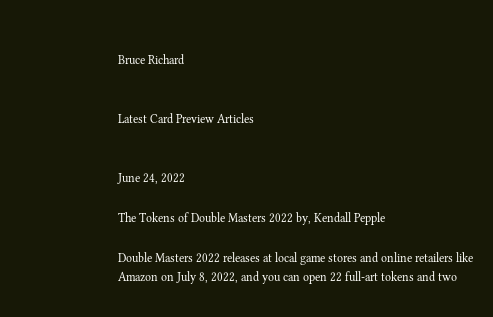Bruce Richard


Latest Card Preview Articles


June 24, 2022

The Tokens of Double Masters 2022 by, Kendall Pepple

Double Masters 2022 releases at local game stores and online retailers like Amazon on July 8, 2022, and you can open 22 full-art tokens and two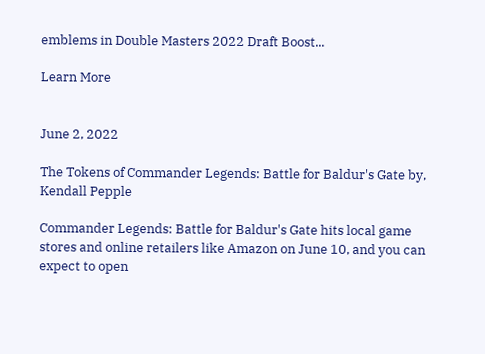emblems in Double Masters 2022 Draft Boost...

Learn More


June 2, 2022

The Tokens of Commander Legends: Battle for Baldur's Gate by, Kendall Pepple

Commander Legends: Battle for Baldur's Gate hits local game stores and online retailers like Amazon on June 10, and you can expect to open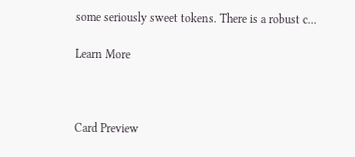some seriously sweet tokens. There is a robust c...

Learn More



Card Preview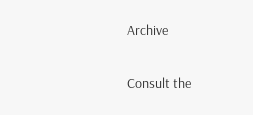Archive

Consult the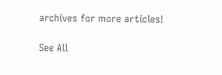archives for more articles!

See All